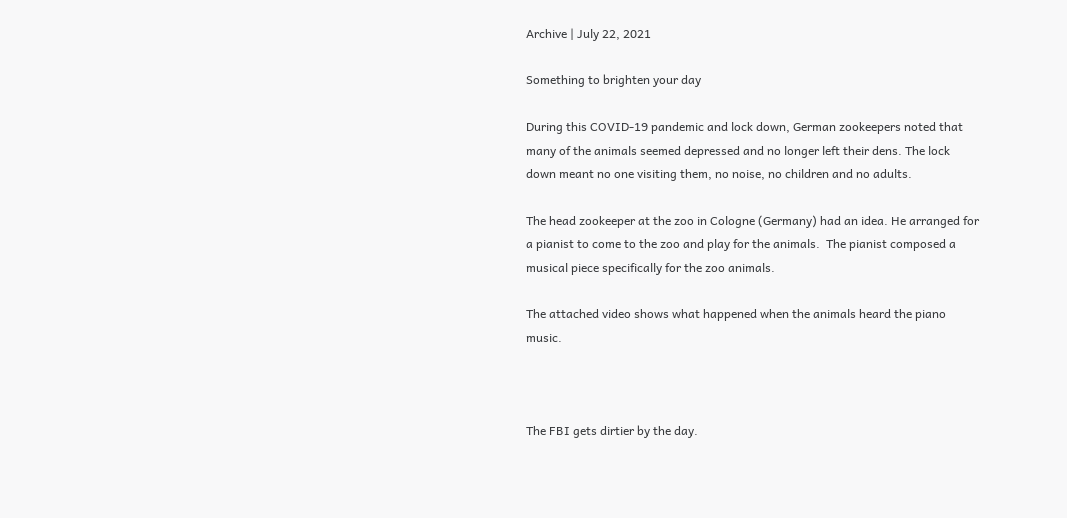Archive | July 22, 2021

Something to brighten your day

During this COVID-19 pandemic and lock down, German zookeepers noted that many of the animals seemed depressed and no longer left their dens. The lock down meant no one visiting them, no noise, no children and no adults.

The head zookeeper at the zoo in Cologne (Germany) had an idea. He arranged for a pianist to come to the zoo and play for the animals.  The pianist composed a musical piece specifically for the zoo animals.

The attached video shows what happened when the animals heard the piano music.



The FBI gets dirtier by the day.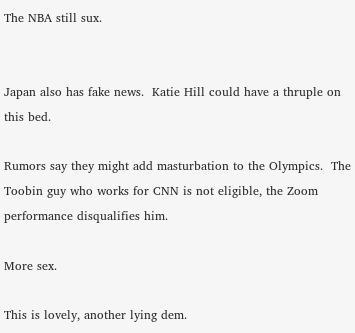The NBA still sux.


Japan also has fake news.  Katie Hill could have a thruple on this bed.

Rumors say they might add masturbation to the Olympics.  The Toobin guy who works for CNN is not eligible, the Zoom performance disqualifies him.

More sex.

This is lovely, another lying dem.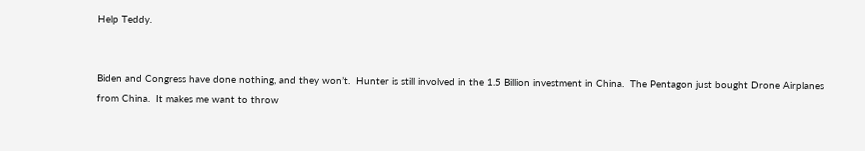Help Teddy.


Biden and Congress have done nothing, and they won’t.  Hunter is still involved in the 1.5 Billion investment in China.  The Pentagon just bought Drone Airplanes from China.  It makes me want to throw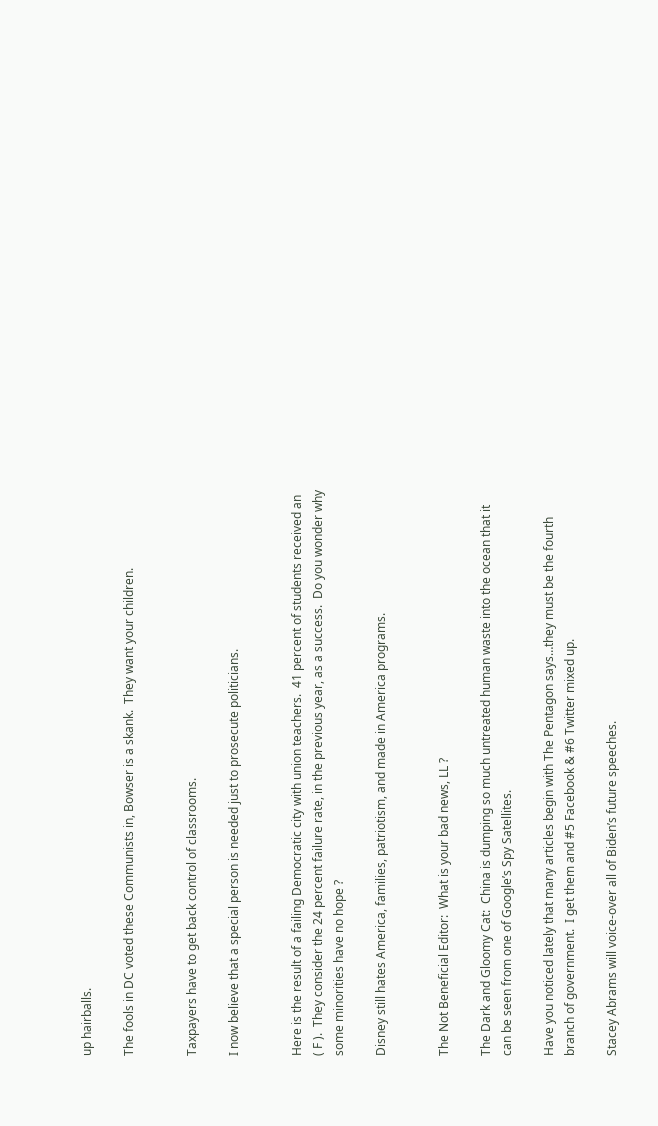up hairballs.

The fools in DC voted these Communists in, Bowser is a skank.  They want your children.


Taxpayers have to get back control of classrooms.

I now believe that a special person is needed just to prosecute politicians.


Here is the result of a failing Democratic city with union teachers.  41 percent of students received an ( F ).  They consider the 24 percent failure rate, in the previous year, as a success.  Do you wonder why some minorities have no hope ?

Disney still hates America, families, patriotism, and made in America programs.


The Not Beneficial Editor:  What is your bad news, LL ?

The Dark and Gloomy Cat:  China is dumping so much untreated human waste into the ocean that it can be seen from one of Google’s Spy Satellites.

Have you noticed lately that many articles begin with The Pentagon says…they must be the fourth branch of government.  I get them and #5 Facebook & #6 Twitter mixed up.

Stacey Abrams will voice-over all of Biden’s future speeches.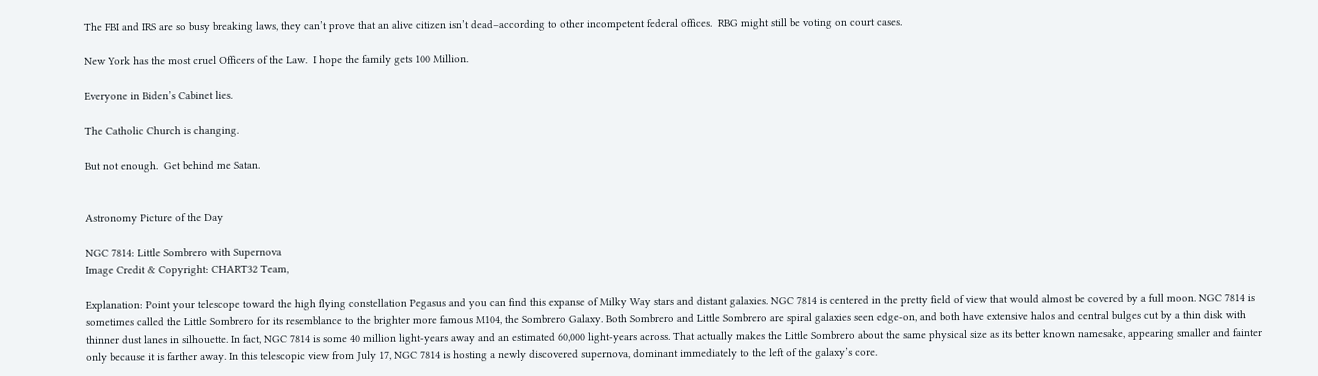The FBI and IRS are so busy breaking laws, they can’t prove that an alive citizen isn’t dead–according to other incompetent federal offices.  RBG might still be voting on court cases.

New York has the most cruel Officers of the Law.  I hope the family gets 100 Million.

Everyone in Biden’s Cabinet lies.

The Catholic Church is changing.

But not enough.  Get behind me Satan.


Astronomy Picture of the Day

NGC 7814: Little Sombrero with Supernova
Image Credit & Copyright: CHART32 Team,

Explanation: Point your telescope toward the high flying constellation Pegasus and you can find this expanse of Milky Way stars and distant galaxies. NGC 7814 is centered in the pretty field of view that would almost be covered by a full moon. NGC 7814 is sometimes called the Little Sombrero for its resemblance to the brighter more famous M104, the Sombrero Galaxy. Both Sombrero and Little Sombrero are spiral galaxies seen edge-on, and both have extensive halos and central bulges cut by a thin disk with thinner dust lanes in silhouette. In fact, NGC 7814 is some 40 million light-years away and an estimated 60,000 light-years across. That actually makes the Little Sombrero about the same physical size as its better known namesake, appearing smaller and fainter only because it is farther away. In this telescopic view from July 17, NGC 7814 is hosting a newly discovered supernova, dominant immediately to the left of the galaxy’s core.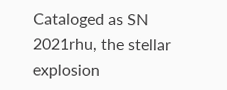Cataloged as SN 2021rhu, the stellar explosion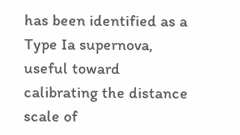has been identified as a Type Ia supernova, useful toward calibrating the distance scale of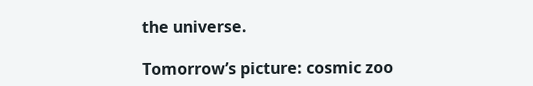the universe.

Tomorrow’s picture: cosmic zoo